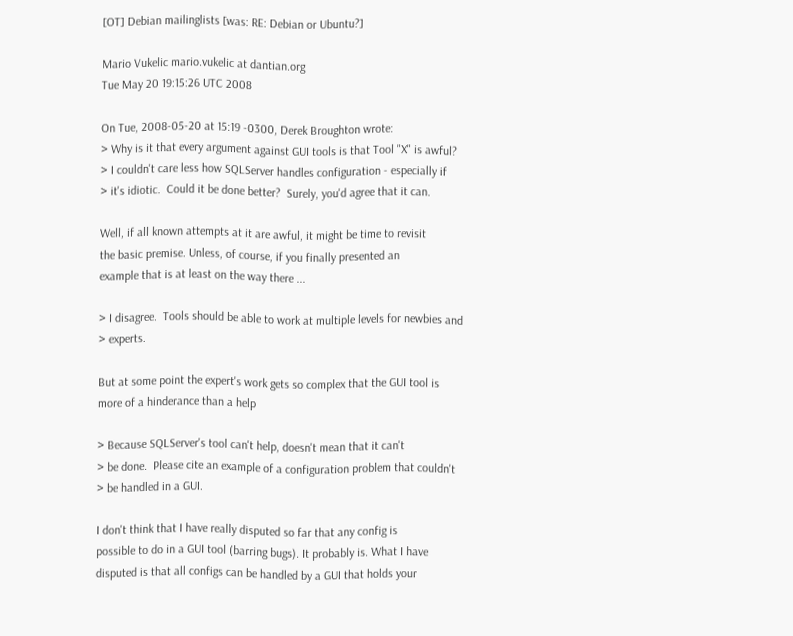[OT] Debian mailinglists [was: RE: Debian or Ubuntu?]

Mario Vukelic mario.vukelic at dantian.org
Tue May 20 19:15:26 UTC 2008

On Tue, 2008-05-20 at 15:19 -0300, Derek Broughton wrote:
> Why is it that every argument against GUI tools is that Tool "X" is awful?
> I couldn't care less how SQLServer handles configuration - especially if
> it's idiotic.  Could it be done better?  Surely, you'd agree that it can.

Well, if all known attempts at it are awful, it might be time to revisit
the basic premise. Unless, of course, if you finally presented an
example that is at least on the way there ...

> I disagree.  Tools should be able to work at multiple levels for newbies and
> experts.

But at some point the expert's work gets so complex that the GUI tool is
more of a hinderance than a help

> Because SQLServer's tool can't help, doesn't mean that it can't
> be done.  Please cite an example of a configuration problem that couldn't
> be handled in a GUI.

I don't think that I have really disputed so far that any config is
possible to do in a GUI tool (barring bugs). It probably is. What I have
disputed is that all configs can be handled by a GUI that holds your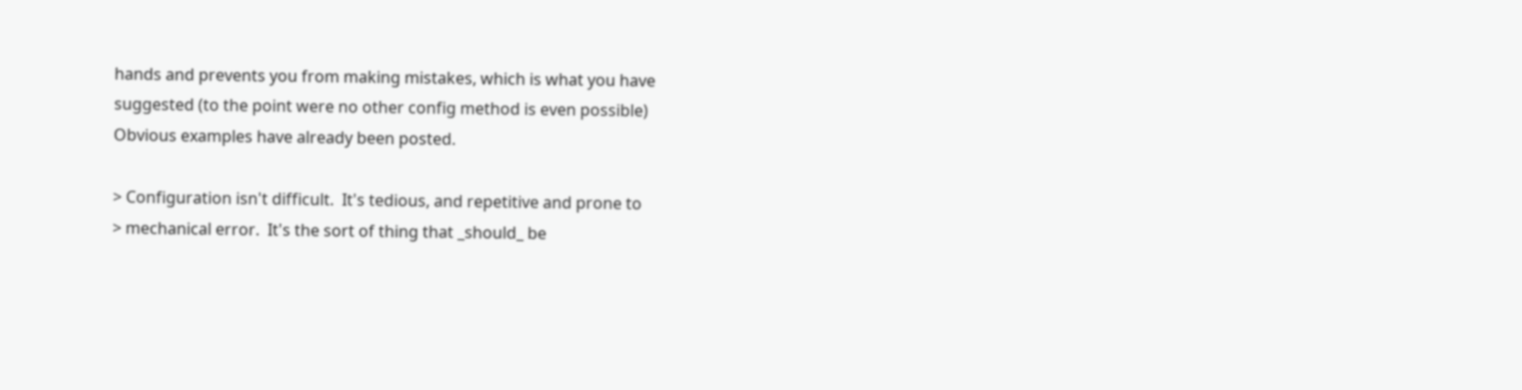hands and prevents you from making mistakes, which is what you have
suggested (to the point were no other config method is even possible)
Obvious examples have already been posted.

> Configuration isn't difficult.  It's tedious, and repetitive and prone to
> mechanical error.  It's the sort of thing that _should_ be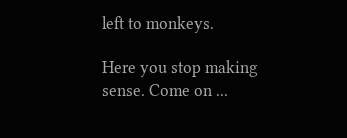left to monkeys.

Here you stop making sense. Come on ...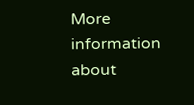More information about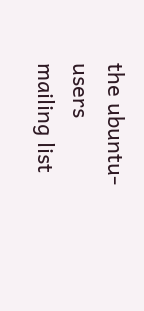the ubuntu-users mailing list